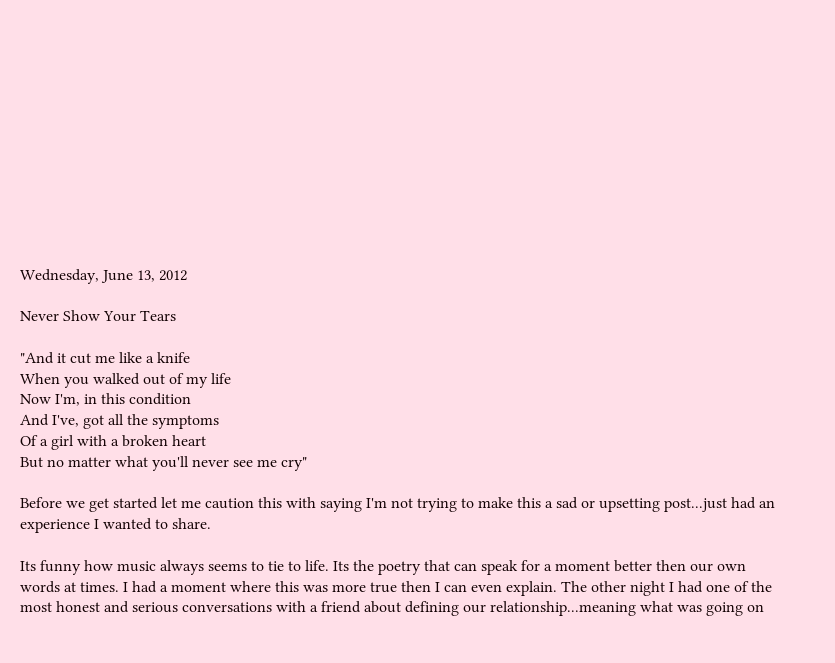Wednesday, June 13, 2012

Never Show Your Tears

"And it cut me like a knife
When you walked out of my life
Now I'm, in this condition
And I've, got all the symptoms
Of a girl with a broken heart
But no matter what you'll never see me cry"

Before we get started let me caution this with saying I'm not trying to make this a sad or upsetting post...just had an experience I wanted to share.

Its funny how music always seems to tie to life. Its the poetry that can speak for a moment better then our own words at times. I had a moment where this was more true then I can even explain. The other night I had one of the most honest and serious conversations with a friend about defining our relationship...meaning what was going on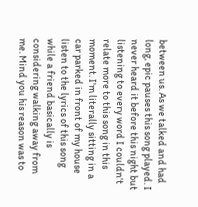between us. As we talked and had long, epic pauses this song played. I never heard it before this night but listening to every word I couldn't relate more to this song in this moment. I'm literally sitting in a car parked in front of my house listen to the lyrics of this song while a friend basically is considering walking away from me. Mind you his reason was to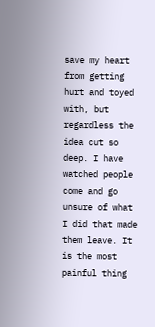save my heart from getting hurt and toyed with, but regardless the idea cut so deep. I have watched people come and go unsure of what I did that made them leave. It is the most painful thing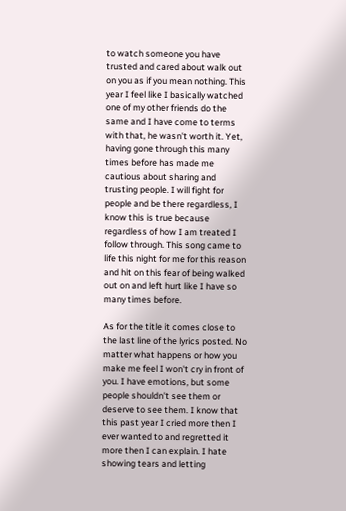to watch someone you have trusted and cared about walk out on you as if you mean nothing. This year I feel like I basically watched one of my other friends do the same and I have come to terms with that, he wasn't worth it. Yet, having gone through this many times before has made me cautious about sharing and trusting people. I will fight for people and be there regardless, I know this is true because regardless of how I am treated I follow through. This song came to life this night for me for this reason and hit on this fear of being walked out on and left hurt like I have so many times before.

As for the title it comes close to the last line of the lyrics posted. No matter what happens or how you make me feel I won't cry in front of you. I have emotions, but some people shouldn't see them or deserve to see them. I know that this past year I cried more then I ever wanted to and regretted it more then I can explain. I hate showing tears and letting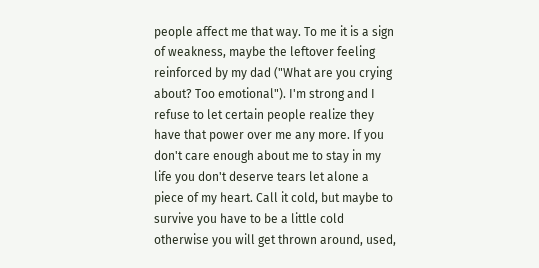people affect me that way. To me it is a sign of weakness, maybe the leftover feeling reinforced by my dad ("What are you crying about? Too emotional"). I'm strong and I refuse to let certain people realize they have that power over me any more. If you don't care enough about me to stay in my life you don't deserve tears let alone a piece of my heart. Call it cold, but maybe to survive you have to be a little cold otherwise you will get thrown around, used,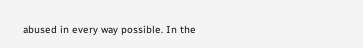abused in every way possible. In the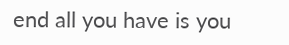end all you have is you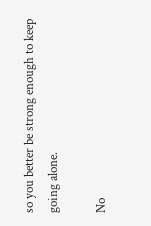so you better be strong enough to keep going alone.

No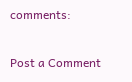comments:

Post a Comment